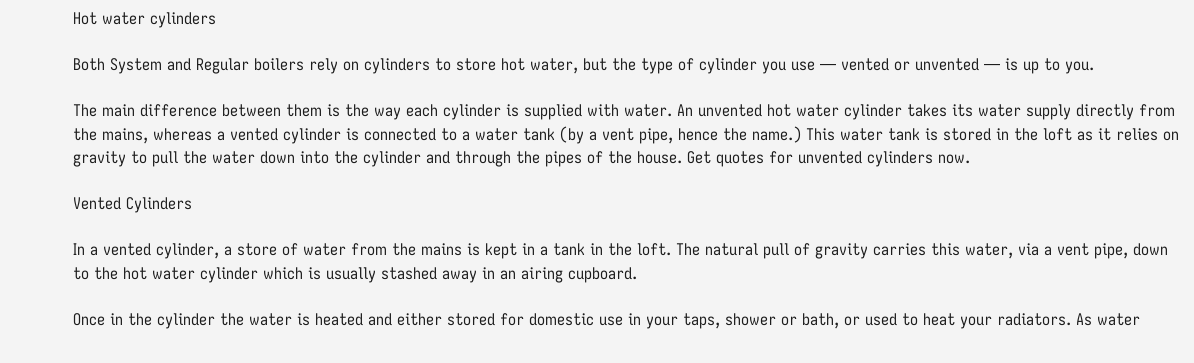Hot water cylinders

Both System and Regular boilers rely on cylinders to store hot water, but the type of cylinder you use — vented or unvented — is up to you.

The main difference between them is the way each cylinder is supplied with water. An unvented hot water cylinder takes its water supply directly from the mains, whereas a vented cylinder is connected to a water tank (by a vent pipe, hence the name.) This water tank is stored in the loft as it relies on gravity to pull the water down into the cylinder and through the pipes of the house. Get quotes for unvented cylinders now.

Vented Cylinders

In a vented cylinder, a store of water from the mains is kept in a tank in the loft. The natural pull of gravity carries this water, via a vent pipe, down to the hot water cylinder which is usually stashed away in an airing cupboard.

Once in the cylinder the water is heated and either stored for domestic use in your taps, shower or bath, or used to heat your radiators. As water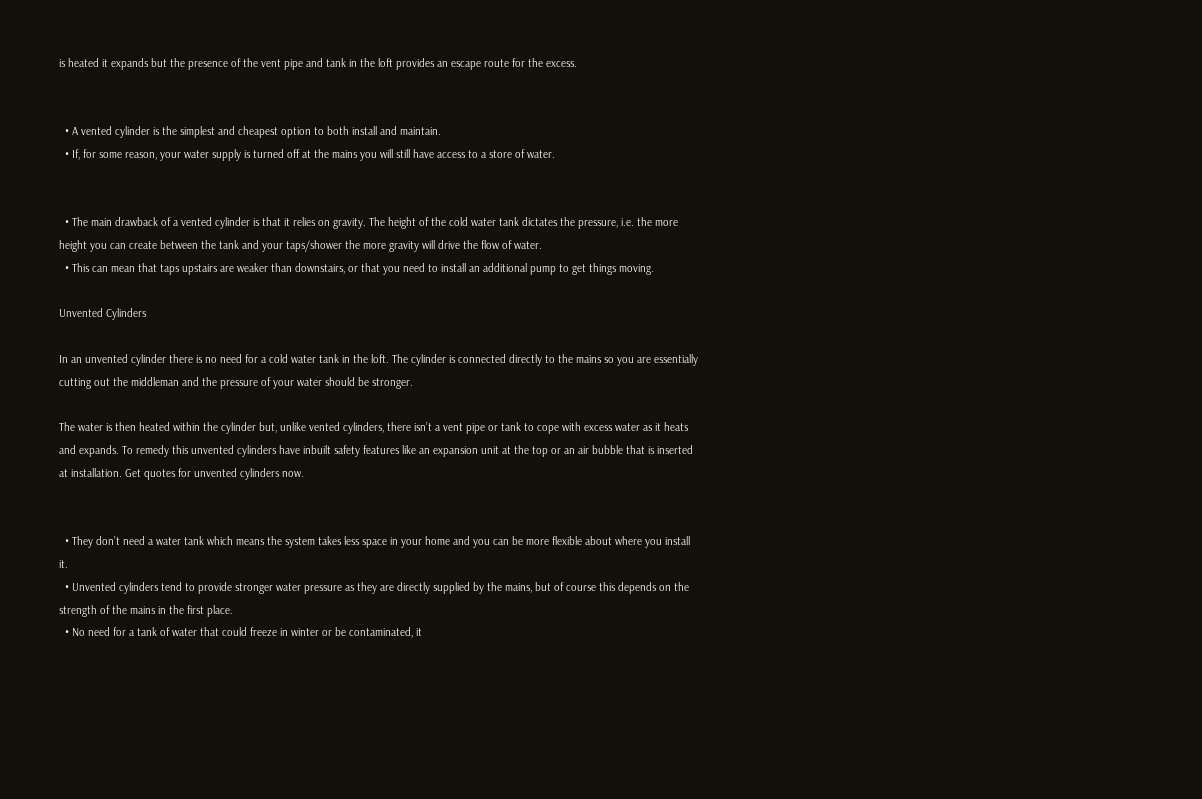is heated it expands but the presence of the vent pipe and tank in the loft provides an escape route for the excess.


  • A vented cylinder is the simplest and cheapest option to both install and maintain.
  • If, for some reason, your water supply is turned off at the mains you will still have access to a store of water.


  • The main drawback of a vented cylinder is that it relies on gravity. The height of the cold water tank dictates the pressure, i.e. the more height you can create between the tank and your taps/shower the more gravity will drive the flow of water.
  • This can mean that taps upstairs are weaker than downstairs, or that you need to install an additional pump to get things moving.

Unvented Cylinders

In an unvented cylinder there is no need for a cold water tank in the loft. The cylinder is connected directly to the mains so you are essentially cutting out the middleman and the pressure of your water should be stronger.

The water is then heated within the cylinder but, unlike vented cylinders, there isn’t a vent pipe or tank to cope with excess water as it heats and expands. To remedy this unvented cylinders have inbuilt safety features like an expansion unit at the top or an air bubble that is inserted at installation. Get quotes for unvented cylinders now.


  • They don’t need a water tank which means the system takes less space in your home and you can be more flexible about where you install it.
  • Unvented cylinders tend to provide stronger water pressure as they are directly supplied by the mains, but of course this depends on the strength of the mains in the first place.
  • No need for a tank of water that could freeze in winter or be contaminated, it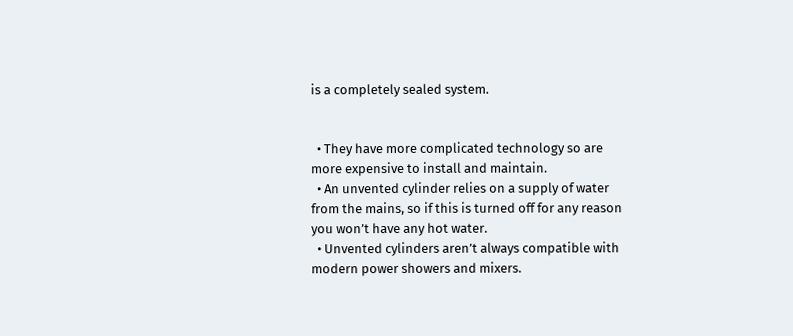is a completely sealed system.


  • They have more complicated technology so are more expensive to install and maintain.
  • An unvented cylinder relies on a supply of water from the mains, so if this is turned off for any reason you won’t have any hot water.
  • Unvented cylinders aren’t always compatible with modern power showers and mixers.